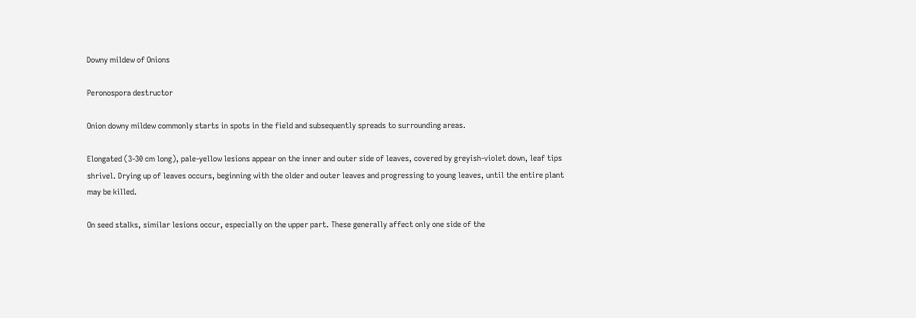Downy mildew of Onions

Peronospora destructor

Onion downy mildew commonly starts in spots in the field and subsequently spreads to surrounding areas.

Elongated (3-30 cm long), pale-yellow lesions appear on the inner and outer side of leaves, covered by greyish-violet down, leaf tips shrivel. Drying up of leaves occurs, beginning with the older and outer leaves and progressing to young leaves, until the entire plant may be killed.

On seed stalks, similar lesions occur, especially on the upper part. These generally affect only one side of the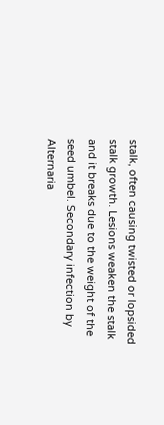stalk, often causing twisted or lopsided stalk growth. Lesions weaken the stalk and it breaks due to the weight of the seed umbel. Secondary infection by Alternaria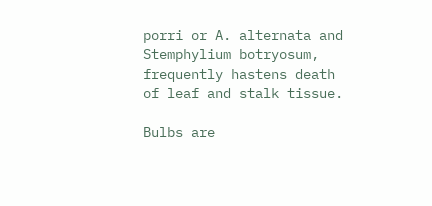porri or A. alternata and Stemphylium botryosum, frequently hastens death of leaf and stalk tissue.

Bulbs are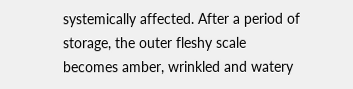systemically affected. After a period of storage, the outer fleshy scale becomes amber, wrinkled and watery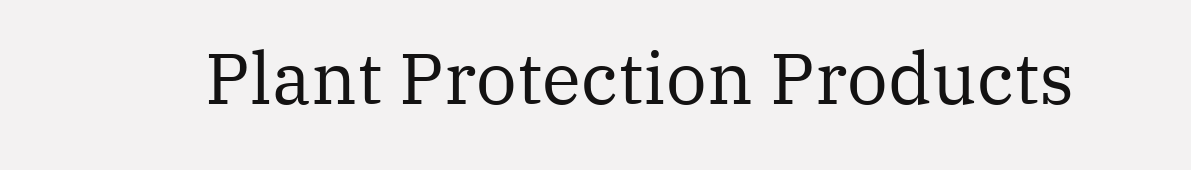Plant Protection Products